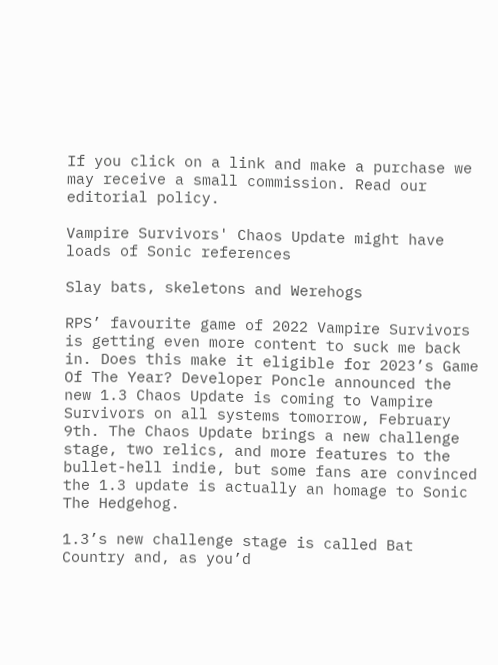If you click on a link and make a purchase we may receive a small commission. Read our editorial policy.

Vampire Survivors' Chaos Update might have loads of Sonic references

Slay bats, skeletons and Werehogs

RPS’ favourite game of 2022 Vampire Survivors is getting even more content to suck me back in. Does this make it eligible for 2023’s Game Of The Year? Developer Poncle announced the new 1.3 Chaos Update is coming to Vampire Survivors on all systems tomorrow, February 9th. The Chaos Update brings a new challenge stage, two relics, and more features to the bullet-hell indie, but some fans are convinced the 1.3 update is actually an homage to Sonic The Hedgehog.

1.3’s new challenge stage is called Bat Country and, as you’d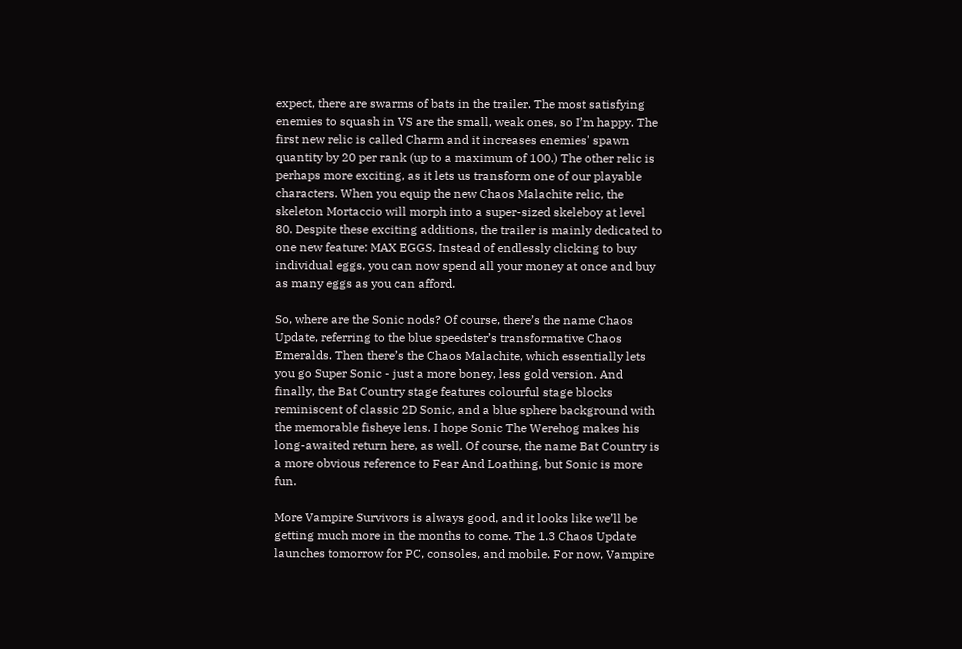expect, there are swarms of bats in the trailer. The most satisfying enemies to squash in VS are the small, weak ones, so I’m happy. The first new relic is called Charm and it increases enemies' spawn quantity by 20 per rank (up to a maximum of 100.) The other relic is perhaps more exciting, as it lets us transform one of our playable characters. When you equip the new Chaos Malachite relic, the skeleton Mortaccio will morph into a super-sized skeleboy at level 80. Despite these exciting additions, the trailer is mainly dedicated to one new feature: MAX EGGS. Instead of endlessly clicking to buy individual eggs, you can now spend all your money at once and buy as many eggs as you can afford.

So, where are the Sonic nods? Of course, there’s the name Chaos Update, referring to the blue speedster’s transformative Chaos Emeralds. Then there’s the Chaos Malachite, which essentially lets you go Super Sonic - just a more boney, less gold version. And finally, the Bat Country stage features colourful stage blocks reminiscent of classic 2D Sonic, and a blue sphere background with the memorable fisheye lens. I hope Sonic The Werehog makes his long-awaited return here, as well. Of course, the name Bat Country is a more obvious reference to Fear And Loathing, but Sonic is more fun.

More Vampire Survivors is always good, and it looks like we’ll be getting much more in the months to come. The 1.3 Chaos Update launches tomorrow for PC, consoles, and mobile. For now, Vampire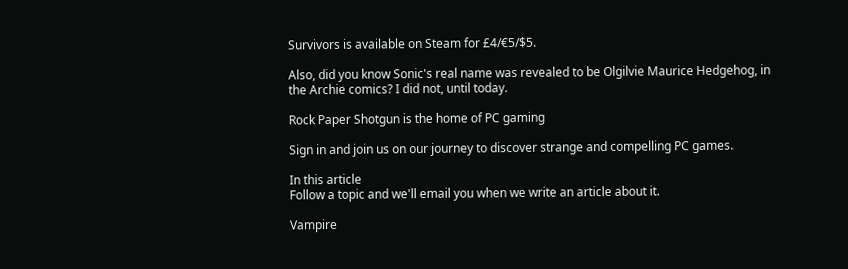Survivors is available on Steam for £4/€5/$5.

Also, did you know Sonic's real name was revealed to be Olgilvie Maurice Hedgehog, in the Archie comics? I did not, until today.

Rock Paper Shotgun is the home of PC gaming

Sign in and join us on our journey to discover strange and compelling PC games.

In this article
Follow a topic and we'll email you when we write an article about it.

Vampire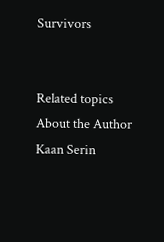Survivors


Related topics
About the Author
Kaan Serin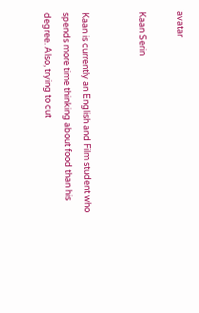avatar

Kaan Serin


Kaan is currently an English and Film student who spends more time thinking about food than his degree. Also, trying to cut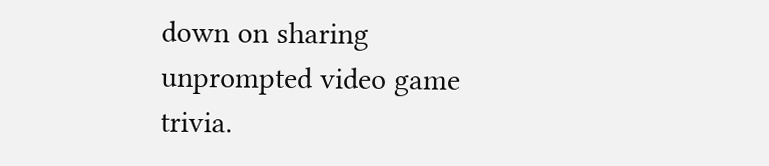down on sharing unprompted video game trivia.